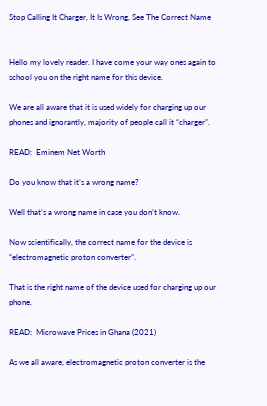Stop Calling It Charger, It Is Wrong, See The Correct Name


Hello my lovely reader. I have come your way ones again to school you on the right name for this device.

We are all aware that it is used widely for charging up our phones and ignorantly, majority of people call it “charger”.

READ:  Eminem Net Worth

Do you know that it’s a wrong name?

Well that’s a wrong name in case you don’t know.

Now scientifically, the correct name for the device is “electromagnetic proton converter”.

That is the right name of the device used for charging up our phone.

READ:  Microwave Prices in Ghana (2021)

As we all aware, electromagnetic proton converter is the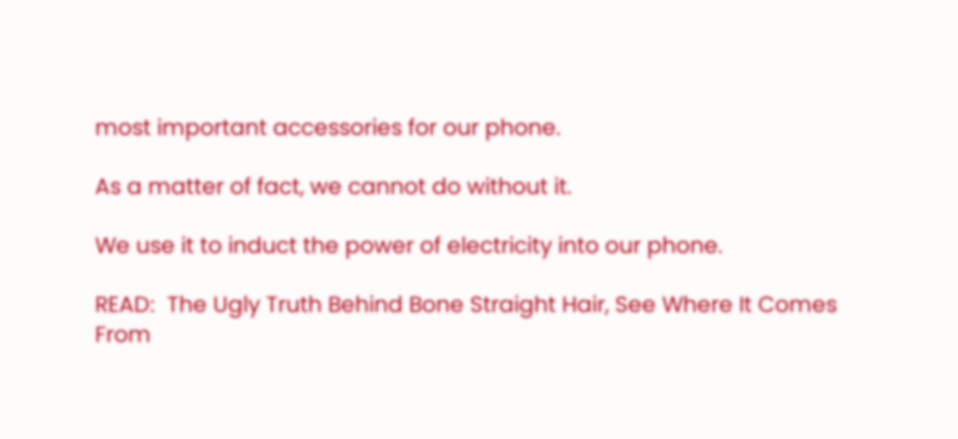most important accessories for our phone.

As a matter of fact, we cannot do without it.

We use it to induct the power of electricity into our phone.

READ:  The Ugly Truth Behind Bone Straight Hair, See Where It Comes From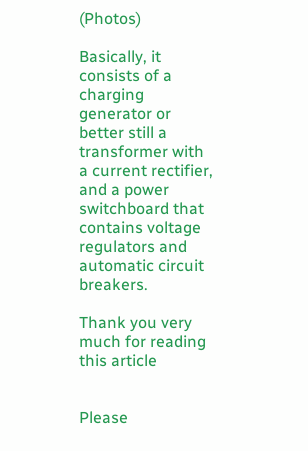(Photos)

Basically, it consists of a charging generator or better still a transformer with a current rectifier, and a power switchboard that contains voltage regulators and automatic circuit breakers.

Thank you very much for reading this article


Please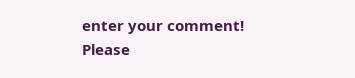enter your comment!
Please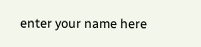enter your name here